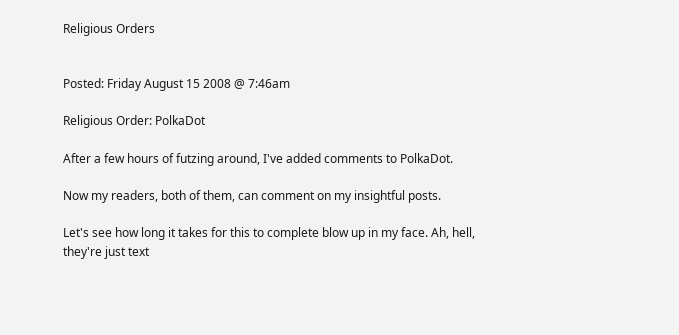Religious Orders


Posted: Friday August 15 2008 @ 7:46am

Religious Order: PolkaDot

After a few hours of futzing around, I've added comments to PolkaDot.

Now my readers, both of them, can comment on my insightful posts.

Let's see how long it takes for this to complete blow up in my face. Ah, hell, they're just text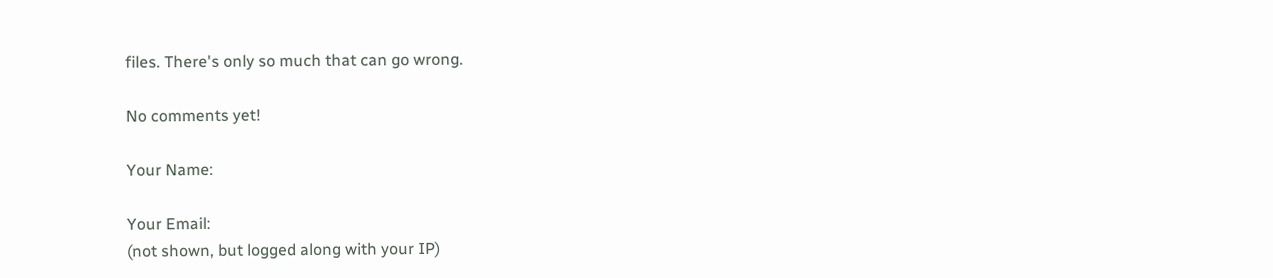files. There's only so much that can go wrong.

No comments yet!

Your Name:

Your Email:
(not shown, but logged along with your IP)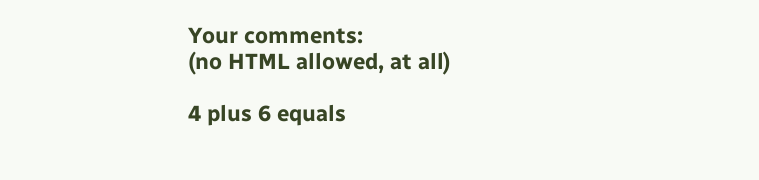Your comments:
(no HTML allowed, at all)

4 plus 6 equals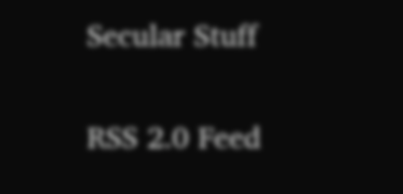Secular Stuff

RSS 2.0 Feed